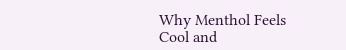Why Menthol Feels Cool and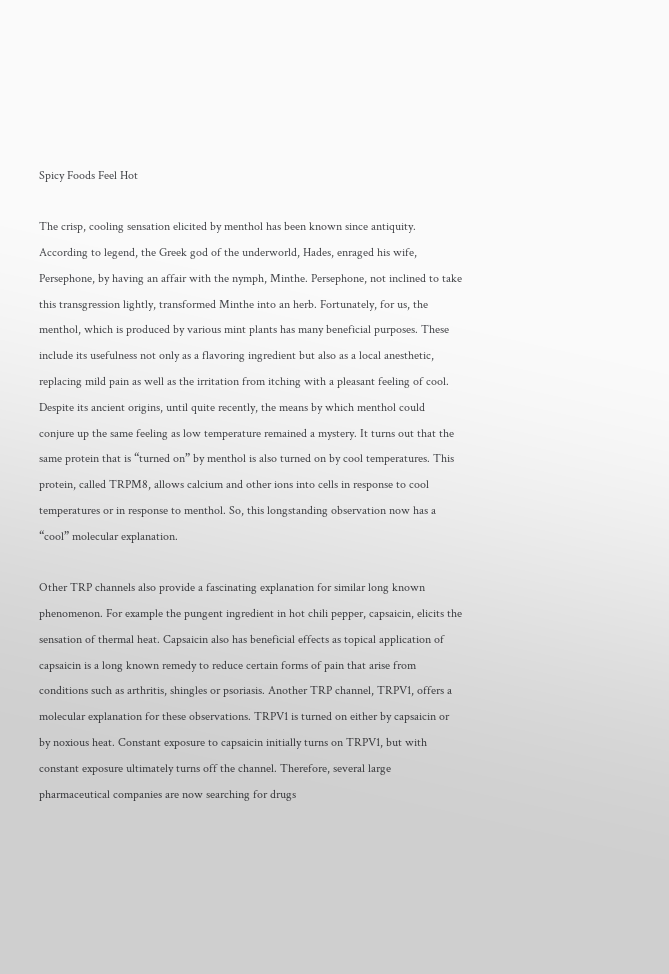Spicy Foods Feel Hot

The crisp, cooling sensation elicited by menthol has been known since antiquity. According to legend, the Greek god of the underworld, Hades, enraged his wife, Persephone, by having an affair with the nymph, Minthe. Persephone, not inclined to take this transgression lightly, transformed Minthe into an herb. Fortunately, for us, the menthol, which is produced by various mint plants has many beneficial purposes. These include its usefulness not only as a flavoring ingredient but also as a local anesthetic, replacing mild pain as well as the irritation from itching with a pleasant feeling of cool. Despite its ancient origins, until quite recently, the means by which menthol could conjure up the same feeling as low temperature remained a mystery. It turns out that the same protein that is “turned on” by menthol is also turned on by cool temperatures. This protein, called TRPM8, allows calcium and other ions into cells in response to cool temperatures or in response to menthol. So, this longstanding observation now has a “cool” molecular explanation.

Other TRP channels also provide a fascinating explanation for similar long known phenomenon. For example the pungent ingredient in hot chili pepper, capsaicin, elicits the sensation of thermal heat. Capsaicin also has beneficial effects as topical application of capsaicin is a long known remedy to reduce certain forms of pain that arise from conditions such as arthritis, shingles or psoriasis. Another TRP channel, TRPV1, offers a molecular explanation for these observations. TRPV1 is turned on either by capsaicin or by noxious heat. Constant exposure to capsaicin initially turns on TRPV1, but with constant exposure ultimately turns off the channel. Therefore, several large pharmaceutical companies are now searching for drugs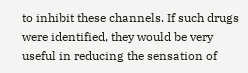to inhibit these channels. If such drugs were identified, they would be very useful in reducing the sensation of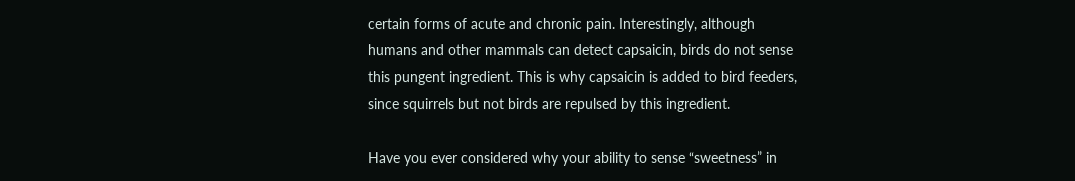certain forms of acute and chronic pain. Interestingly, although humans and other mammals can detect capsaicin, birds do not sense this pungent ingredient. This is why capsaicin is added to bird feeders, since squirrels but not birds are repulsed by this ingredient.

Have you ever considered why your ability to sense “sweetness” in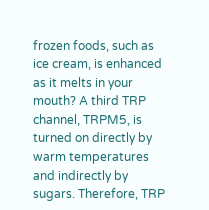frozen foods, such as ice cream, is enhanced as it melts in your mouth? A third TRP channel, TRPM5, is turned on directly by warm temperatures and indirectly by sugars. Therefore, TRP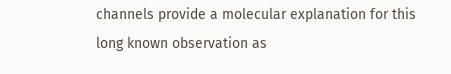channels provide a molecular explanation for this long known observation as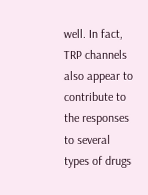well. In fact, TRP channels also appear to contribute to the responses to several types of drugs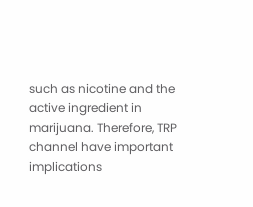such as nicotine and the active ingredient in marijuana. Therefore, TRP channel have important implications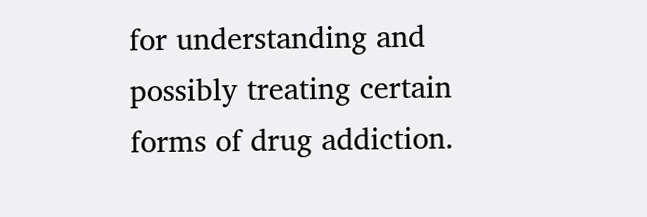for understanding and possibly treating certain forms of drug addiction.